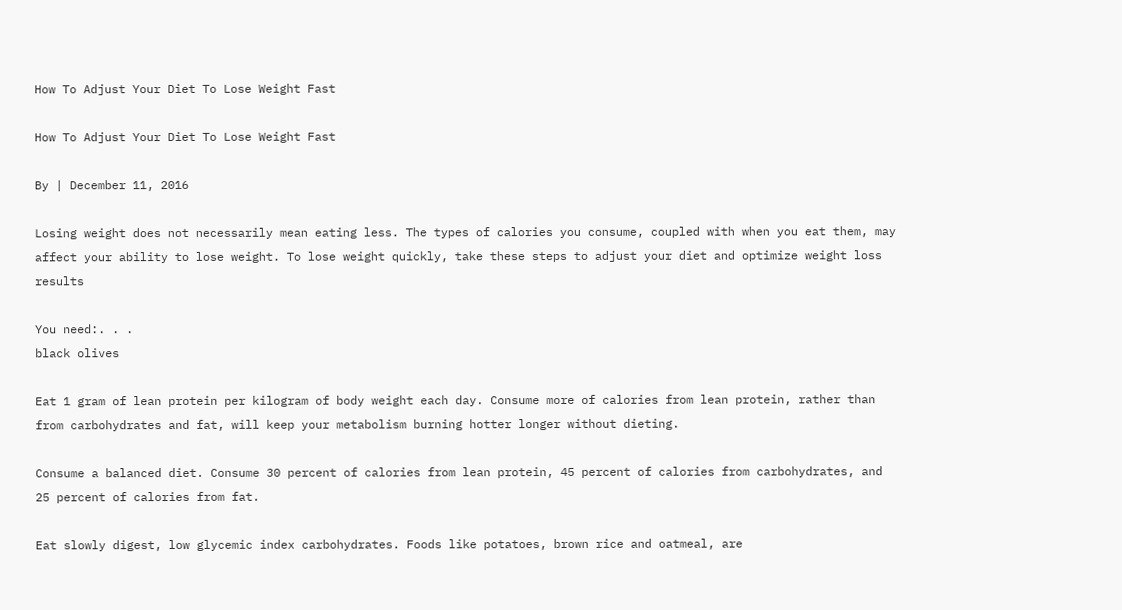How To Adjust Your Diet To Lose Weight Fast

How To Adjust Your Diet To Lose Weight Fast

By | December 11, 2016

Losing weight does not necessarily mean eating less. The types of calories you consume, coupled with when you eat them, may affect your ability to lose weight. To lose weight quickly, take these steps to adjust your diet and optimize weight loss results

You need:. . .
black olives

Eat 1 gram of lean protein per kilogram of body weight each day. Consume more of calories from lean protein, rather than from carbohydrates and fat, will keep your metabolism burning hotter longer without dieting.

Consume a balanced diet. Consume 30 percent of calories from lean protein, 45 percent of calories from carbohydrates, and 25 percent of calories from fat.

Eat slowly digest, low glycemic index carbohydrates. Foods like potatoes, brown rice and oatmeal, are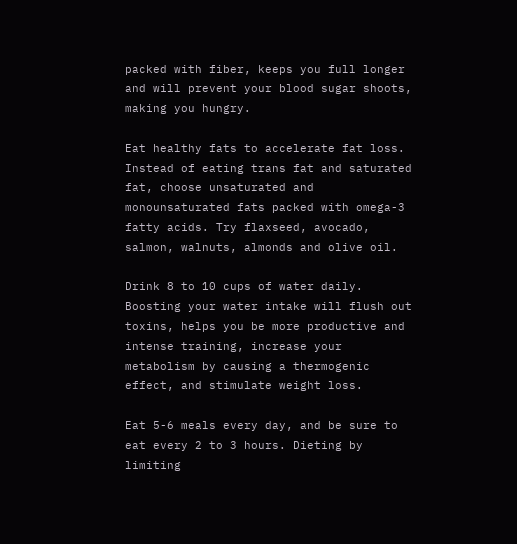packed with fiber, keeps you full longer and will prevent your blood sugar shoots, making you hungry.

Eat healthy fats to accelerate fat loss. Instead of eating trans fat and saturated fat, choose unsaturated and monounsaturated fats packed with omega-3 fatty acids. Try flaxseed, avocado, salmon, walnuts, almonds and olive oil.

Drink 8 to 10 cups of water daily. Boosting your water intake will flush out toxins, helps you be more productive and intense training, increase your metabolism by causing a thermogenic effect, and stimulate weight loss.

Eat 5-6 meals every day, and be sure to eat every 2 to 3 hours. Dieting by limiting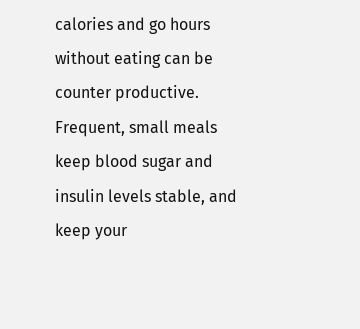calories and go hours without eating can be counter productive. Frequent, small meals keep blood sugar and insulin levels stable, and keep your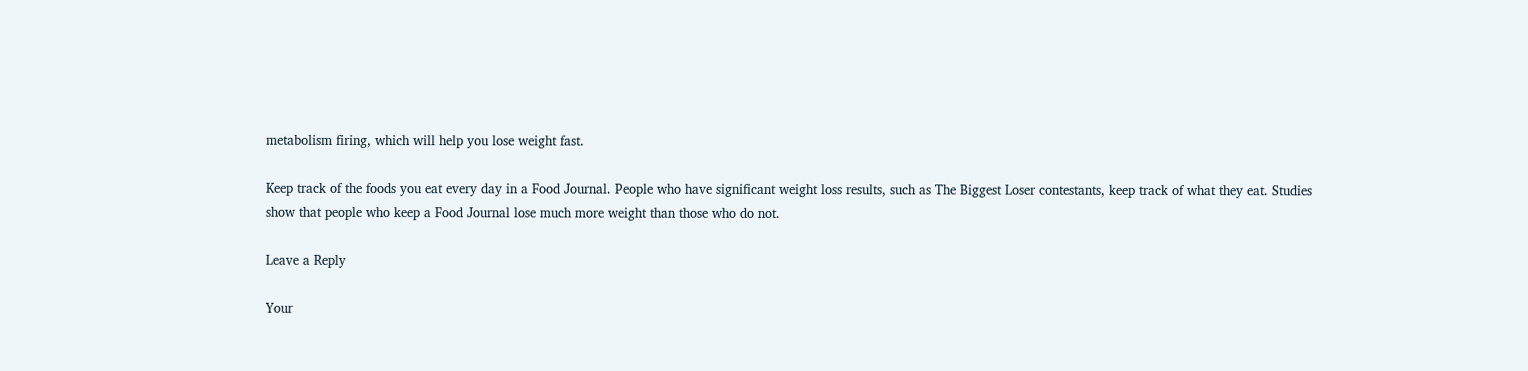metabolism firing, which will help you lose weight fast.

Keep track of the foods you eat every day in a Food Journal. People who have significant weight loss results, such as The Biggest Loser contestants, keep track of what they eat. Studies show that people who keep a Food Journal lose much more weight than those who do not.

Leave a Reply

Your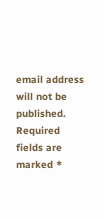email address will not be published. Required fields are marked *